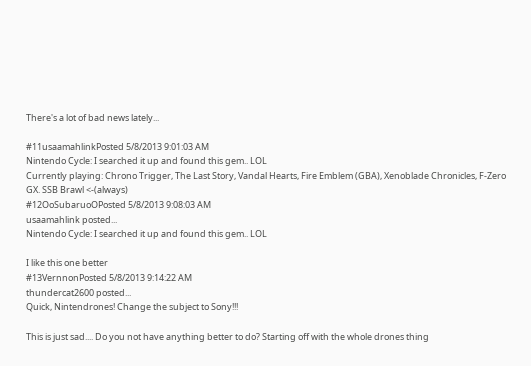There's a lot of bad news lately...

#11usaamahlinkPosted 5/8/2013 9:01:03 AM
Nintendo Cycle: I searched it up and found this gem.. LOL
Currently playing: Chrono Trigger, The Last Story, Vandal Hearts, Fire Emblem (GBA), Xenoblade Chronicles, F-Zero GX. SSB Brawl <-(always)
#12OoSubaruoOPosted 5/8/2013 9:08:03 AM
usaamahlink posted...
Nintendo Cycle: I searched it up and found this gem.. LOL

I like this one better
#13VernnonPosted 5/8/2013 9:14:22 AM
thundercat2600 posted...
Quick, Nintendrones! Change the subject to Sony!!!

This is just sad.... Do you not have anything better to do? Starting off with the whole drones thing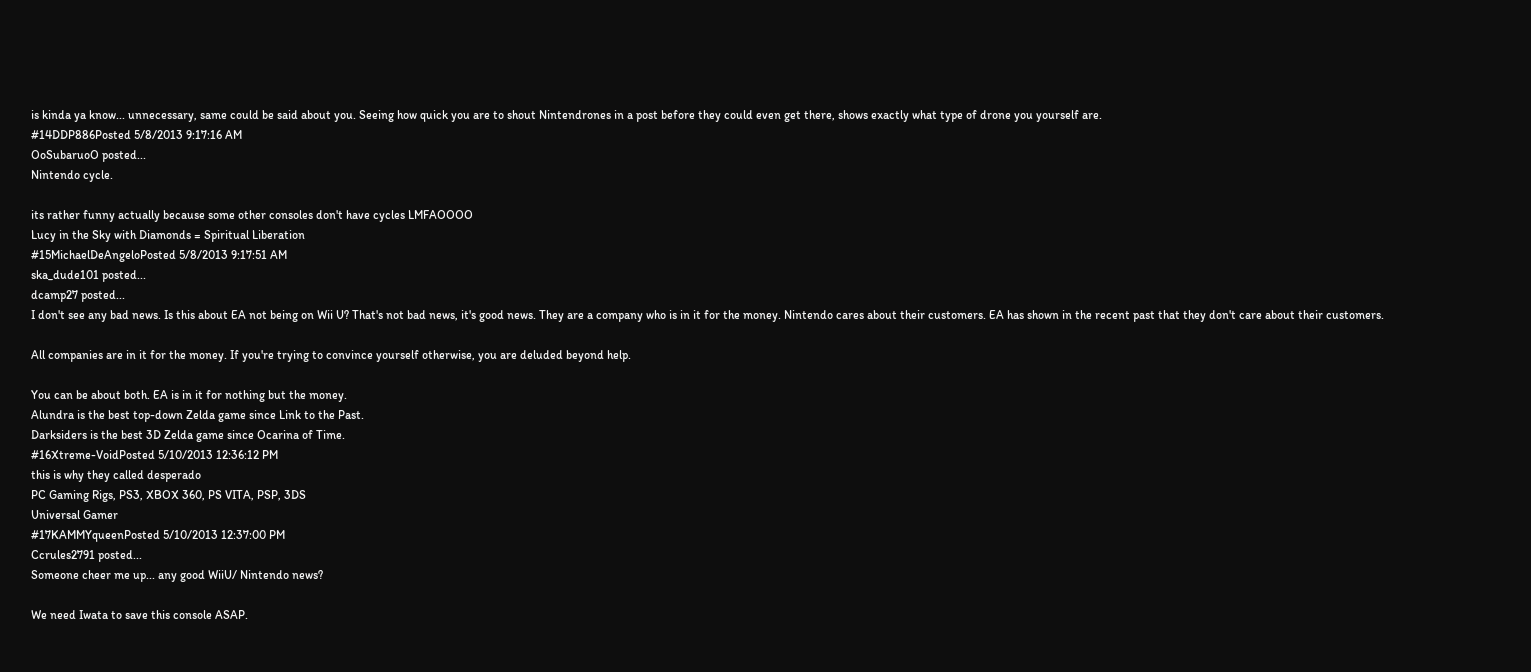is kinda ya know... unnecessary, same could be said about you. Seeing how quick you are to shout Nintendrones in a post before they could even get there, shows exactly what type of drone you yourself are.
#14DDP886Posted 5/8/2013 9:17:16 AM
OoSubaruoO posted...
Nintendo cycle.

its rather funny actually because some other consoles don't have cycles LMFAOOOO
Lucy in the Sky with Diamonds = Spiritual Liberation
#15MichaelDeAngeloPosted 5/8/2013 9:17:51 AM
ska_dude101 posted...
dcamp27 posted...
I don't see any bad news. Is this about EA not being on Wii U? That's not bad news, it's good news. They are a company who is in it for the money. Nintendo cares about their customers. EA has shown in the recent past that they don't care about their customers.

All companies are in it for the money. If you're trying to convince yourself otherwise, you are deluded beyond help.

You can be about both. EA is in it for nothing but the money.
Alundra is the best top-down Zelda game since Link to the Past.
Darksiders is the best 3D Zelda game since Ocarina of Time.
#16Xtreme-VoidPosted 5/10/2013 12:36:12 PM
this is why they called desperado
PC Gaming Rigs, PS3, XBOX 360, PS VITA, PSP, 3DS
Universal Gamer
#17KAMMYqueenPosted 5/10/2013 12:37:00 PM
Ccrules2791 posted...
Someone cheer me up... any good WiiU/ Nintendo news?

We need Iwata to save this console ASAP.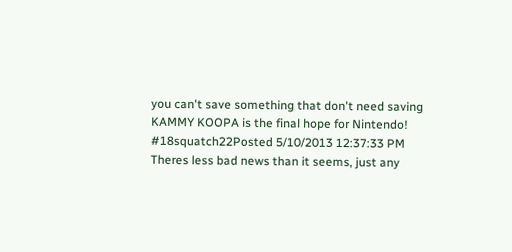you can't save something that don't need saving
KAMMY KOOPA is the final hope for Nintendo!
#18squatch22Posted 5/10/2013 12:37:33 PM
Theres less bad news than it seems, just any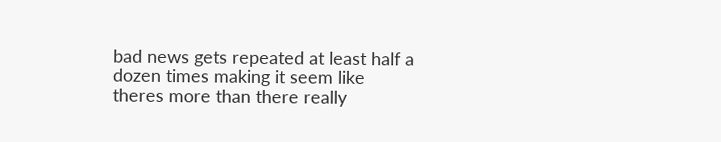bad news gets repeated at least half a dozen times making it seem like theres more than there really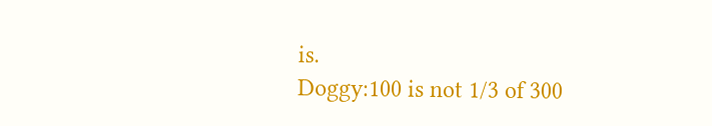is.
Doggy:100 is not 1/3 of 300